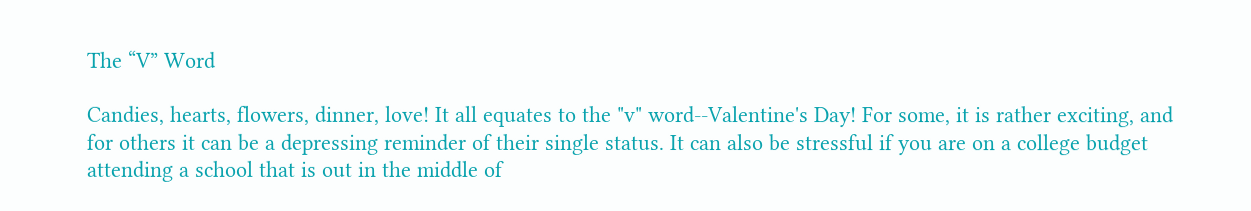The “V” Word

Candies, hearts, flowers, dinner, love! It all equates to the "v" word--Valentine's Day! For some, it is rather exciting, and for others it can be a depressing reminder of their single status. It can also be stressful if you are on a college budget attending a school that is out in the middle of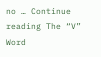no … Continue reading The “V” Word